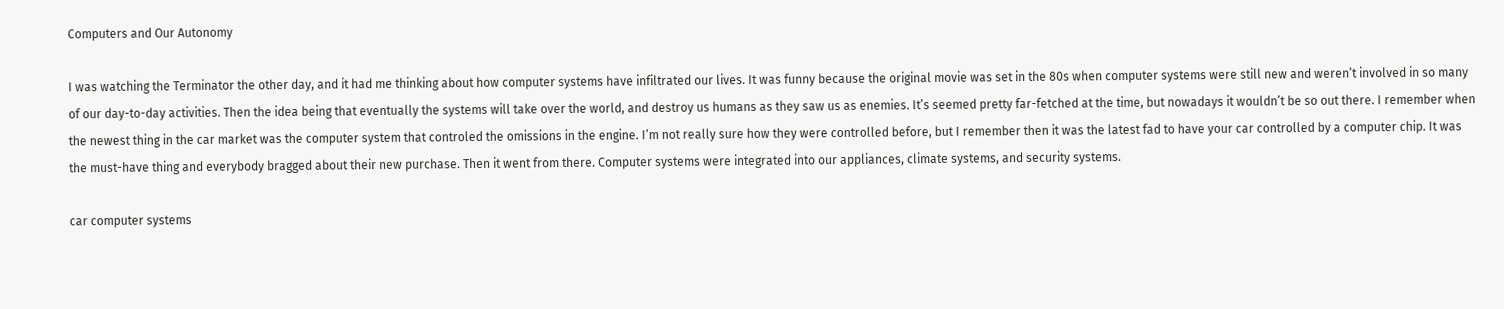Computers and Our Autonomy

I was watching the Terminator the other day, and it had me thinking about how computer systems have infiltrated our lives. It was funny because the original movie was set in the 80s when computer systems were still new and weren’t involved in so many of our day-to-day activities. Then the idea being that eventually the systems will take over the world, and destroy us humans as they saw us as enemies. It’s seemed pretty far-fetched at the time, but nowadays it wouldn’t be so out there. I remember when the newest thing in the car market was the computer system that controled the omissions in the engine. I’m not really sure how they were controlled before, but I remember then it was the latest fad to have your car controlled by a computer chip. It was the must-have thing and everybody bragged about their new purchase. Then it went from there. Computer systems were integrated into our appliances, climate systems, and security systems.

car computer systems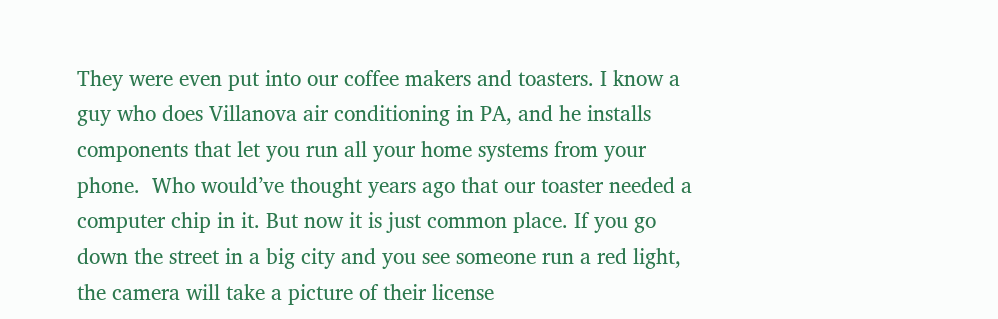They were even put into our coffee makers and toasters. I know a guy who does Villanova air conditioning in PA, and he installs components that let you run all your home systems from your phone.  Who would’ve thought years ago that our toaster needed a computer chip in it. But now it is just common place. If you go down the street in a big city and you see someone run a red light, the camera will take a picture of their license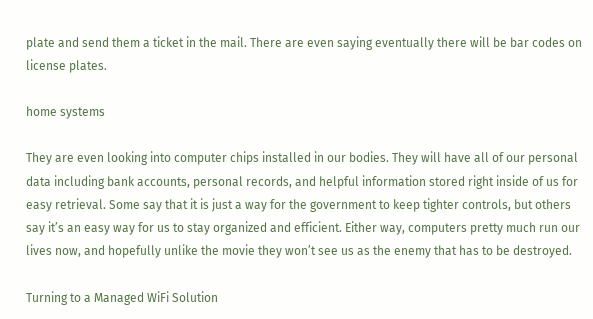plate and send them a ticket in the mail. There are even saying eventually there will be bar codes on license plates.

home systems

They are even looking into computer chips installed in our bodies. They will have all of our personal data including bank accounts, personal records, and helpful information stored right inside of us for easy retrieval. Some say that it is just a way for the government to keep tighter controls, but others say it’s an easy way for us to stay organized and efficient. Either way, computers pretty much run our lives now, and hopefully unlike the movie they won’t see us as the enemy that has to be destroyed.

Turning to a Managed WiFi Solution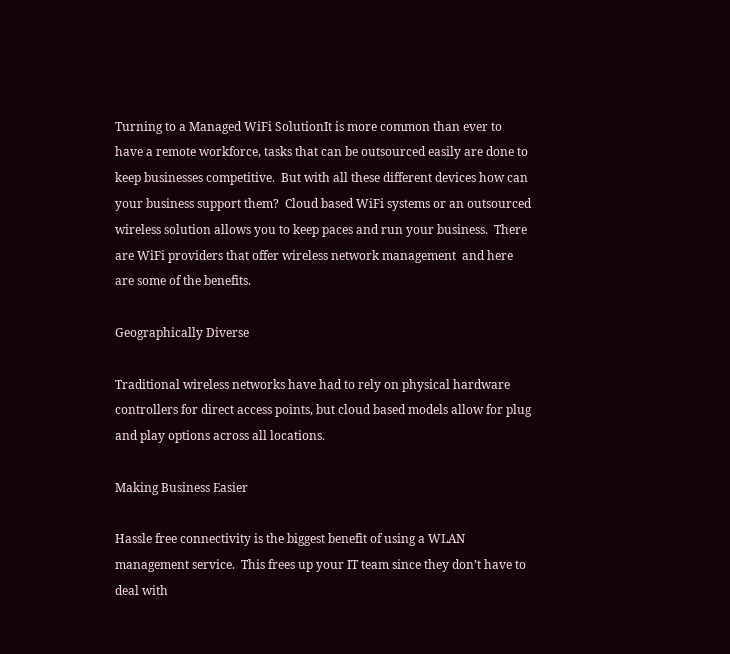Turning to a Managed WiFi SolutionIt is more common than ever to have a remote workforce, tasks that can be outsourced easily are done to keep businesses competitive.  But with all these different devices how can your business support them?  Cloud based WiFi systems or an outsourced wireless solution allows you to keep paces and run your business.  There are WiFi providers that offer wireless network management  and here are some of the benefits.

Geographically Diverse

Traditional wireless networks have had to rely on physical hardware controllers for direct access points, but cloud based models allow for plug and play options across all locations.

Making Business Easier

Hassle free connectivity is the biggest benefit of using a WLAN management service.  This frees up your IT team since they don’t have to deal with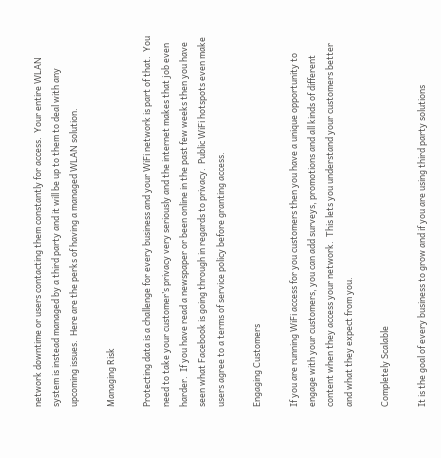network downtime or users contacting them constantly for access.  Your entire WLAN system is instead managed by a third party and it will be up to them to deal with any upcoming issues.  Here are the perks of having a managed WLAN solution.

Managing Risk

Protecting data is a challenge for every business and your WiFi network is part of that.  You need to take your customer’s privacy very seriously and the internet makes that job even harder.  If you have read a newspaper or been online in the past few weeks then you have seen what Facebook is going through in regards to privacy.  Public WiFi hotspots even make users agree to a terms of service policy before granting access.

Engaging Customers

If you are running WiFi access for you customers then you have a unique opportunity to engage with your customers, you can add surveys, promotions and all kinds of different content when they access your network.  This lets you understand your customers better and what they expect from you.

Completely Scalable

It is the goal of every business to grow and if you are using third party solutions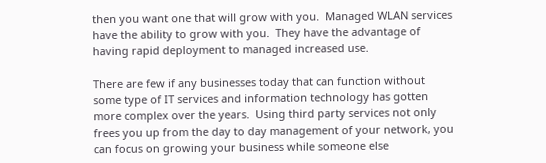then you want one that will grow with you.  Managed WLAN services have the ability to grow with you.  They have the advantage of having rapid deployment to managed increased use.

There are few if any businesses today that can function without some type of IT services and information technology has gotten more complex over the years.  Using third party services not only frees you up from the day to day management of your network, you can focus on growing your business while someone else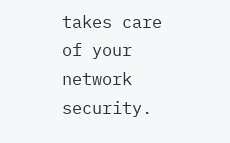takes care of your network security.